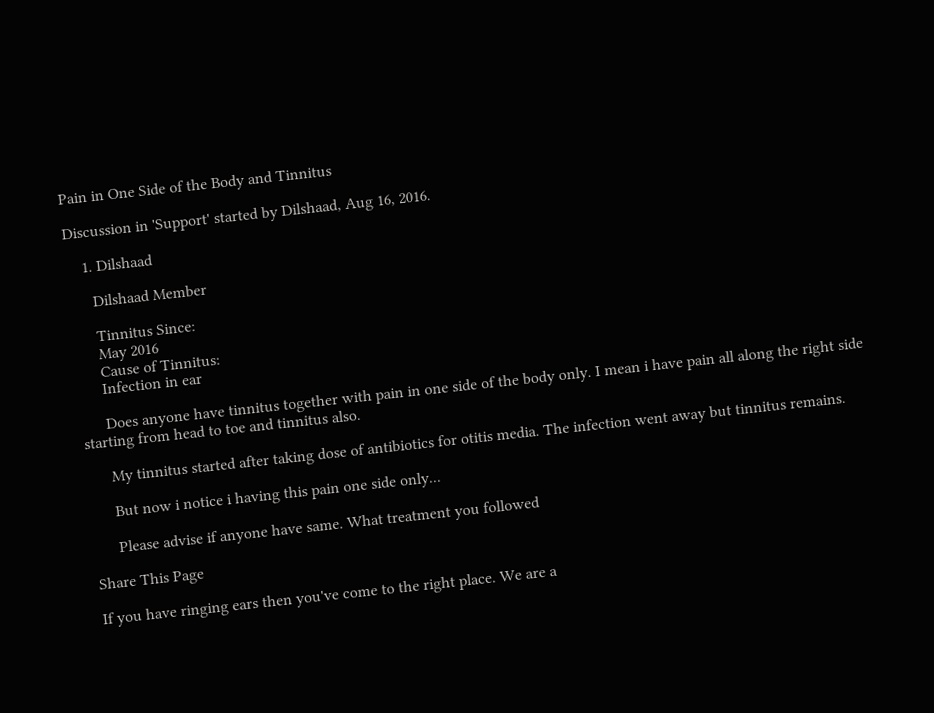Pain in One Side of the Body and Tinnitus

Discussion in 'Support' started by Dilshaad, Aug 16, 2016.

    1. Dilshaad

      Dilshaad Member

      Tinnitus Since:
      May 2016
      Cause of Tinnitus:
      Infection in ear

      Does anyone have tinnitus together with pain in one side of the body only. I mean i have pain all along the right side starting from head to toe and tinnitus also.

      My tinnitus started after taking dose of antibiotics for otitis media. The infection went away but tinnitus remains.

      But now i notice i having this pain one side only...

      Please advise if anyone have same. What treatment you followed

Share This Page

If you have ringing ears then you've come to the right place. We are a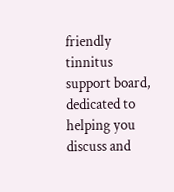friendly tinnitus support board, dedicated to helping you discuss and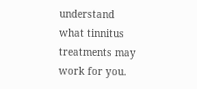understand what tinnitus treatments may work for you.